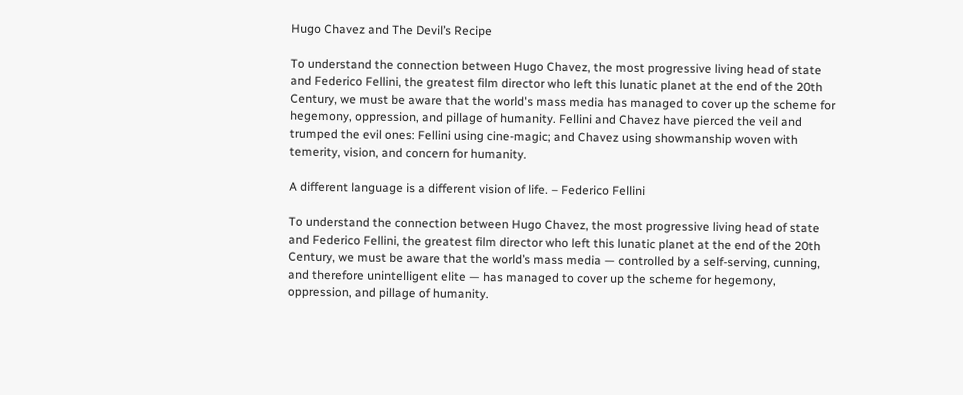Hugo Chavez and The Devil’s Recipe

To understand the connection between Hugo Chavez, the most progressive living head of state and Federico Fellini, the greatest film director who left this lunatic planet at the end of the 20th Century, we must be aware that the world's mass media has managed to cover up the scheme for hegemony, oppression, and pillage of humanity. Fellini and Chavez have pierced the veil and trumped the evil ones: Fellini using cine-magic; and Chavez using showmanship woven with temerity, vision, and concern for humanity.

A different language is a different vision of life. – Federico Fellini

To understand the connection between Hugo Chavez, the most progressive living head of state and Federico Fellini, the greatest film director who left this lunatic planet at the end of the 20th Century, we must be aware that the world’s mass media — controlled by a self-serving, cunning, and therefore unintelligent elite — has managed to cover up the scheme for hegemony, oppression, and pillage of humanity.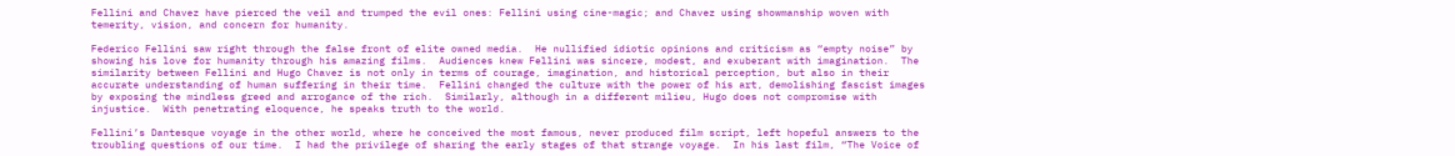Fellini and Chavez have pierced the veil and trumped the evil ones: Fellini using cine-magic; and Chavez using showmanship woven with temerity, vision, and concern for humanity.

Federico Fellini saw right through the false front of elite owned media.  He nullified idiotic opinions and criticism as “empty noise” by showing his love for humanity through his amazing films.  Audiences knew Fellini was sincere, modest, and exuberant with imagination.  The similarity between Fellini and Hugo Chavez is not only in terms of courage, imagination, and historical perception, but also in their accurate understanding of human suffering in their time.  Fellini changed the culture with the power of his art, demolishing fascist images by exposing the mindless greed and arrogance of the rich.  Similarly, although in a different milieu, Hugo does not compromise with injustice.  With penetrating eloquence, he speaks truth to the world.

Fellini’s Dantesque voyage in the other world, where he conceived the most famous, never produced film script, left hopeful answers to the troubling questions of our time.  I had the privilege of sharing the early stages of that strange voyage.  In his last film, “The Voice of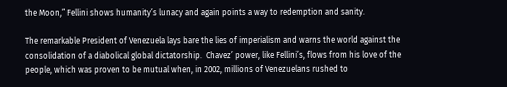the Moon,” Fellini shows humanity’s lunacy and again points a way to redemption and sanity.

The remarkable President of Venezuela lays bare the lies of imperialism and warns the world against the consolidation of a diabolical global dictatorship.  Chavez’ power, like Fellini’s, flows from his love of the people, which was proven to be mutual when, in 2002, millions of Venezuelans rushed to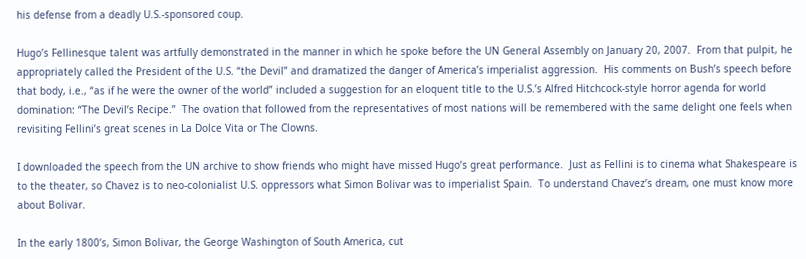his defense from a deadly U.S.-sponsored coup.

Hugo’s Fellinesque talent was artfully demonstrated in the manner in which he spoke before the UN General Assembly on January 20, 2007.  From that pulpit, he appropriately called the President of the U.S. “the Devil” and dramatized the danger of America’s imperialist aggression.  His comments on Bush’s speech before that body, i.e., “as if he were the owner of the world” included a suggestion for an eloquent title to the U.S.’s Alfred Hitchcock-style horror agenda for world domination: “The Devil’s Recipe.”  The ovation that followed from the representatives of most nations will be remembered with the same delight one feels when revisiting Fellini’s great scenes in La Dolce Vita or The Clowns.

I downloaded the speech from the UN archive to show friends who might have missed Hugo’s great performance.  Just as Fellini is to cinema what Shakespeare is to the theater, so Chavez is to neo-colonialist U.S. oppressors what Simon Bolivar was to imperialist Spain.  To understand Chavez’s dream, one must know more about Bolivar.

In the early 1800’s, Simon Bolivar, the George Washington of South America, cut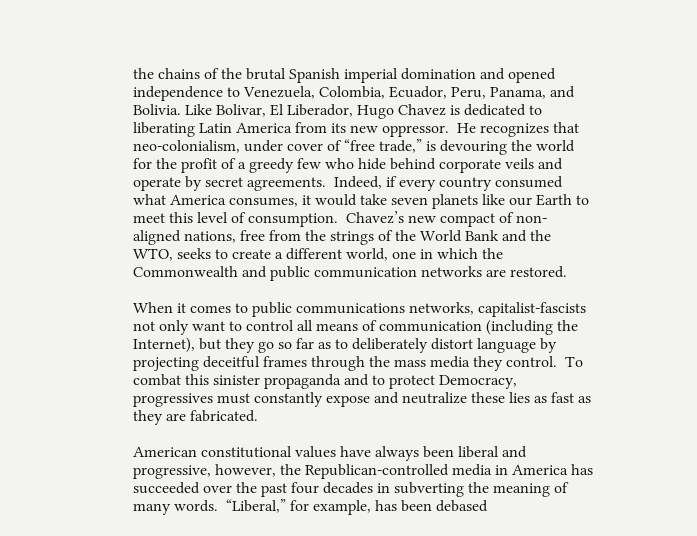the chains of the brutal Spanish imperial domination and opened independence to Venezuela, Colombia, Ecuador, Peru, Panama, and Bolivia. Like Bolivar, El Liberador, Hugo Chavez is dedicated to liberating Latin America from its new oppressor.  He recognizes that neo-colonialism, under cover of “free trade,” is devouring the world for the profit of a greedy few who hide behind corporate veils and operate by secret agreements.  Indeed, if every country consumed what America consumes, it would take seven planets like our Earth to meet this level of consumption.  Chavez’s new compact of non-aligned nations, free from the strings of the World Bank and the WTO, seeks to create a different world, one in which the Commonwealth and public communication networks are restored.

When it comes to public communications networks, capitalist-fascists not only want to control all means of communication (including the Internet), but they go so far as to deliberately distort language by projecting deceitful frames through the mass media they control.  To combat this sinister propaganda and to protect Democracy, progressives must constantly expose and neutralize these lies as fast as they are fabricated.

American constitutional values have always been liberal and progressive, however, the Republican-controlled media in America has succeeded over the past four decades in subverting the meaning of many words.  “Liberal,” for example, has been debased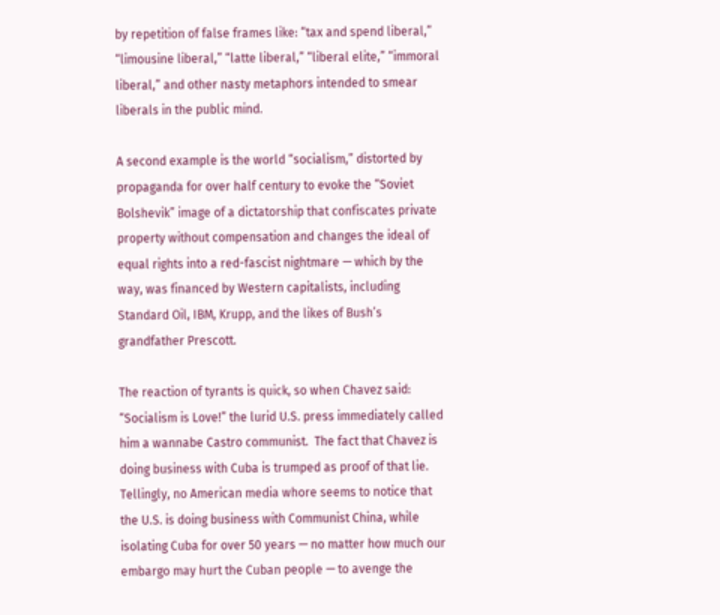by repetition of false frames like: “tax and spend liberal,” “limousine liberal,” “latte liberal,” “liberal elite,” “immoral liberal,” and other nasty metaphors intended to smear liberals in the public mind.

A second example is the world “socialism,” distorted by propaganda for over half century to evoke the “Soviet Bolshevik” image of a dictatorship that confiscates private property without compensation and changes the ideal of equal rights into a red-fascist nightmare — which by the way, was financed by Western capitalists, including Standard Oil, IBM, Krupp, and the likes of Bush’s grandfather Prescott.

The reaction of tyrants is quick, so when Chavez said: “Socialism is Love!” the lurid U.S. press immediately called him a wannabe Castro communist.  The fact that Chavez is doing business with Cuba is trumped as proof of that lie.  Tellingly, no American media whore seems to notice that the U.S. is doing business with Communist China, while isolating Cuba for over 50 years — no matter how much our embargo may hurt the Cuban people — to avenge the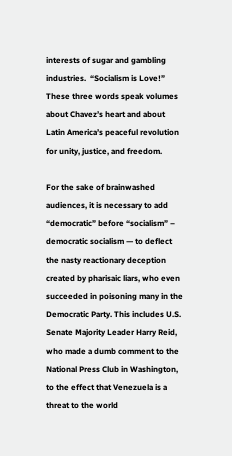interests of sugar and gambling industries.  “Socialism is Love!”  These three words speak volumes about Chavez’s heart and about Latin America’s peaceful revolution for unity, justice, and freedom.

For the sake of brainwashed audiences, it is necessary to add “democratic” before “socialism” – democratic socialism — to deflect the nasty reactionary deception created by pharisaic liars, who even succeeded in poisoning many in the Democratic Party. This includes U.S. Senate Majority Leader Harry Reid, who made a dumb comment to the National Press Club in Washington, to the effect that Venezuela is a threat to the world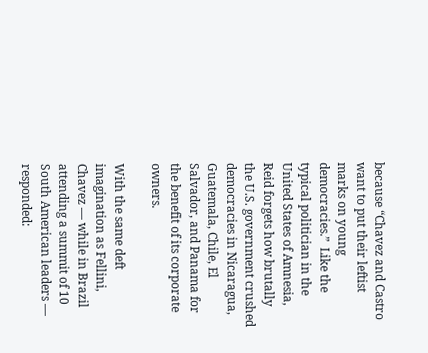because “Chavez and Castro want to put their leftist marks on young democracies.”  Like the typical politician in the United States of Amnesia, Reid forgets how brutally the U.S. government crushed democracies in Nicaragua, Guatemala, Chile, El Salvador, and Panama for the benefit of its corporate owners.

With the same deft imagination as Fellini, Chavez — while in Brazil attending a summit of 10 South American leaders — responded: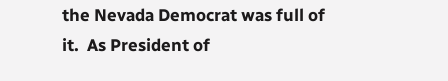the Nevada Democrat was full of it.  As President of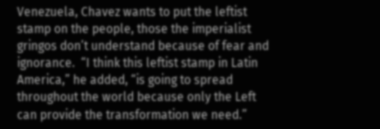Venezuela, Chavez wants to put the leftist stamp on the people, those the imperialist gringos don’t understand because of fear and ignorance.  “I think this leftist stamp in Latin America,” he added, “is going to spread throughout the world because only the Left can provide the transformation we need.”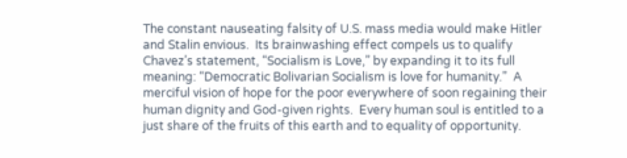The constant nauseating falsity of U.S. mass media would make Hitler and Stalin envious.  Its brainwashing effect compels us to qualify Chavez’s statement, “Socialism is Love,” by expanding it to its full meaning: “Democratic Bolivarian Socialism is love for humanity.”  A merciful vision of hope for the poor everywhere of soon regaining their human dignity and God-given rights.  Every human soul is entitled to a just share of the fruits of this earth and to equality of opportunity.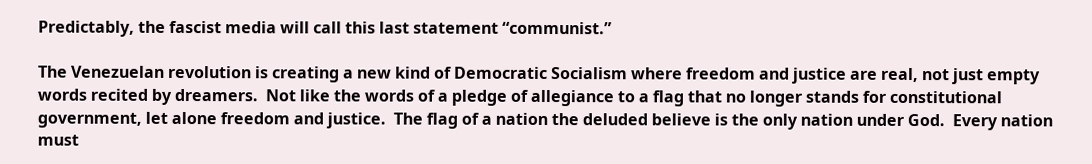Predictably, the fascist media will call this last statement “communist.”

The Venezuelan revolution is creating a new kind of Democratic Socialism where freedom and justice are real, not just empty words recited by dreamers.  Not like the words of a pledge of allegiance to a flag that no longer stands for constitutional government, let alone freedom and justice.  The flag of a nation the deluded believe is the only nation under God.  Every nation must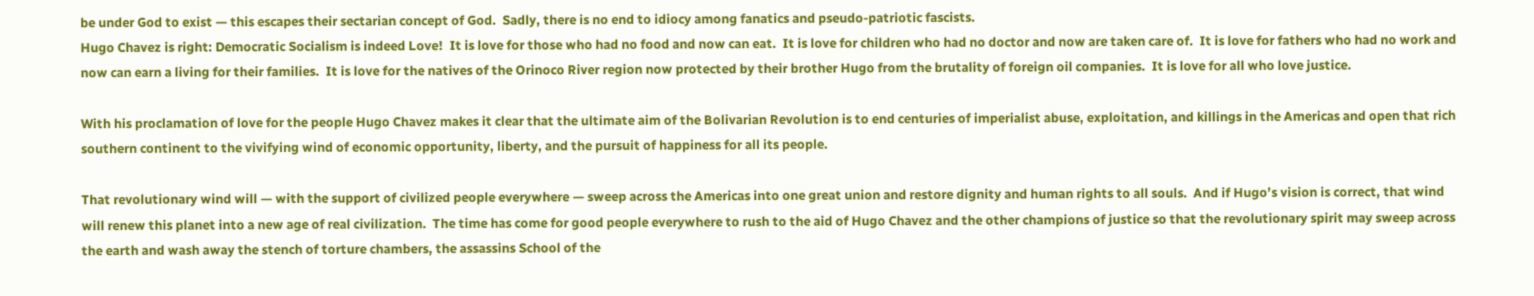be under God to exist — this escapes their sectarian concept of God.  Sadly, there is no end to idiocy among fanatics and pseudo-patriotic fascists.
Hugo Chavez is right: Democratic Socialism is indeed Love!  It is love for those who had no food and now can eat.  It is love for children who had no doctor and now are taken care of.  It is love for fathers who had no work and now can earn a living for their families.  It is love for the natives of the Orinoco River region now protected by their brother Hugo from the brutality of foreign oil companies.  It is love for all who love justice.

With his proclamation of love for the people Hugo Chavez makes it clear that the ultimate aim of the Bolivarian Revolution is to end centuries of imperialist abuse, exploitation, and killings in the Americas and open that rich southern continent to the vivifying wind of economic opportunity, liberty, and the pursuit of happiness for all its people.

That revolutionary wind will — with the support of civilized people everywhere — sweep across the Americas into one great union and restore dignity and human rights to all souls.  And if Hugo’s vision is correct, that wind will renew this planet into a new age of real civilization.  The time has come for good people everywhere to rush to the aid of Hugo Chavez and the other champions of justice so that the revolutionary spirit may sweep across the earth and wash away the stench of torture chambers, the assassins School of the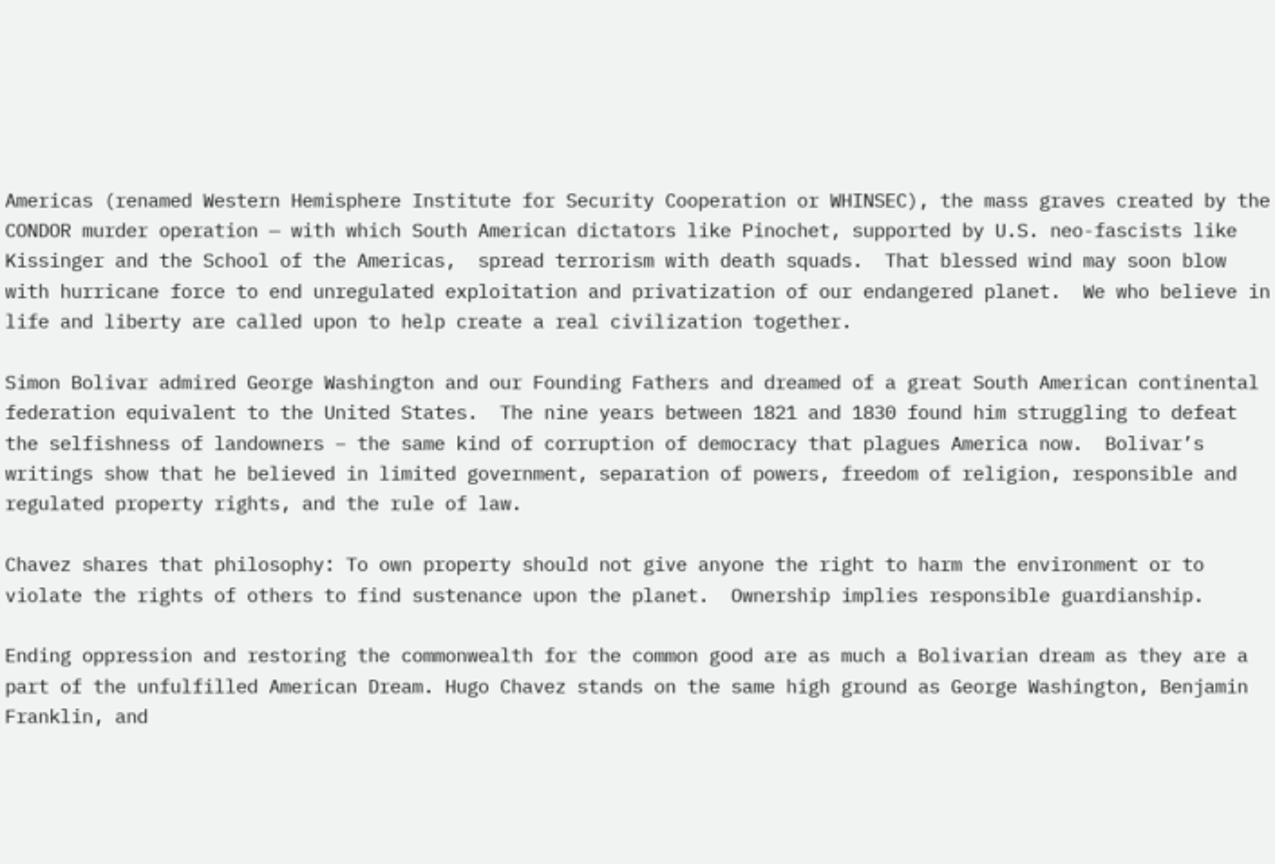Americas (renamed Western Hemisphere Institute for Security Cooperation or WHINSEC), the mass graves created by the CONDOR murder operation — with which South American dictators like Pinochet, supported by U.S. neo-fascists like Kissinger and the School of the Americas,  spread terrorism with death squads.  That blessed wind may soon blow with hurricane force to end unregulated exploitation and privatization of our endangered planet.  We who believe in life and liberty are called upon to help create a real civilization together.

Simon Bolivar admired George Washington and our Founding Fathers and dreamed of a great South American continental federation equivalent to the United States.  The nine years between 1821 and 1830 found him struggling to defeat the selfishness of landowners – the same kind of corruption of democracy that plagues America now.  Bolivar’s writings show that he believed in limited government, separation of powers, freedom of religion, responsible and regulated property rights, and the rule of law.

Chavez shares that philosophy: To own property should not give anyone the right to harm the environment or to violate the rights of others to find sustenance upon the planet.  Ownership implies responsible guardianship.

Ending oppression and restoring the commonwealth for the common good are as much a Bolivarian dream as they are a part of the unfulfilled American Dream. Hugo Chavez stands on the same high ground as George Washington, Benjamin Franklin, and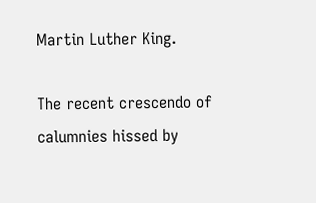Martin Luther King.

The recent crescendo of calumnies hissed by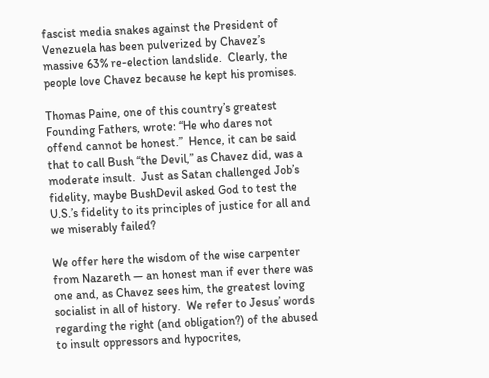fascist media snakes against the President of Venezuela has been pulverized by Chavez’s massive 63% re-election landslide.  Clearly, the people love Chavez because he kept his promises.

Thomas Paine, one of this country’s greatest Founding Fathers, wrote: “He who dares not offend cannot be honest.”  Hence, it can be said that to call Bush “the Devil,” as Chavez did, was a moderate insult.  Just as Satan challenged Job’s fidelity, maybe BushDevil asked God to test the U.S.’s fidelity to its principles of justice for all and we miserably failed?

We offer here the wisdom of the wise carpenter from Nazareth — an honest man if ever there was one and, as Chavez sees him, the greatest loving socialist in all of history.  We refer to Jesus’ words regarding the right (and obligation?) of the abused to insult oppressors and hypocrites,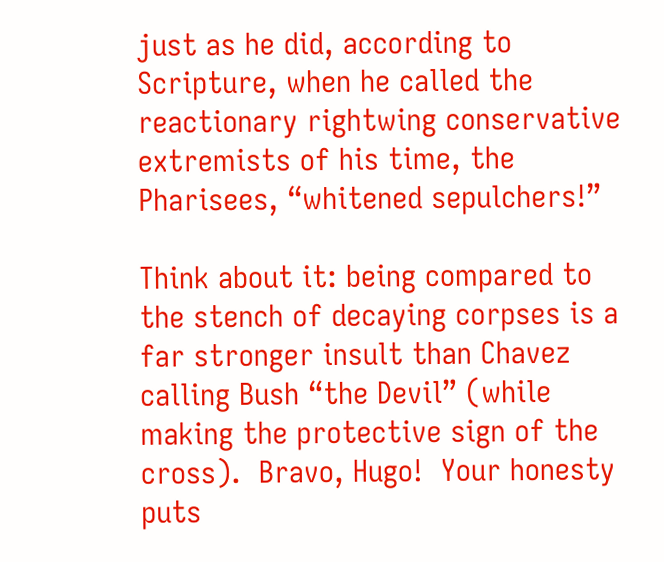just as he did, according to Scripture, when he called the reactionary rightwing conservative extremists of his time, the Pharisees, “whitened sepulchers!”

Think about it: being compared to the stench of decaying corpses is a far stronger insult than Chavez calling Bush “the Devil” (while making the protective sign of the cross).  Bravo, Hugo!  Your honesty puts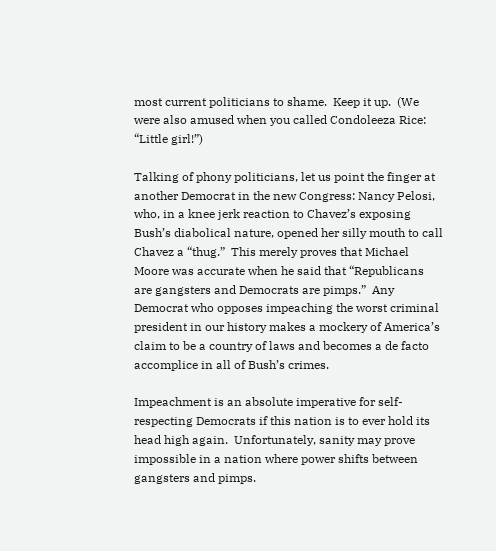most current politicians to shame.  Keep it up.  (We were also amused when you called Condoleeza Rice: “Little girl!”)

Talking of phony politicians, let us point the finger at another Democrat in the new Congress: Nancy Pelosi, who, in a knee jerk reaction to Chavez’s exposing Bush’s diabolical nature, opened her silly mouth to call Chavez a “thug.”  This merely proves that Michael Moore was accurate when he said that “Republicans are gangsters and Democrats are pimps.”  Any Democrat who opposes impeaching the worst criminal president in our history makes a mockery of America’s claim to be a country of laws and becomes a de facto accomplice in all of Bush’s crimes.

Impeachment is an absolute imperative for self-respecting Democrats if this nation is to ever hold its head high again.  Unfortunately, sanity may prove impossible in a nation where power shifts between gangsters and pimps.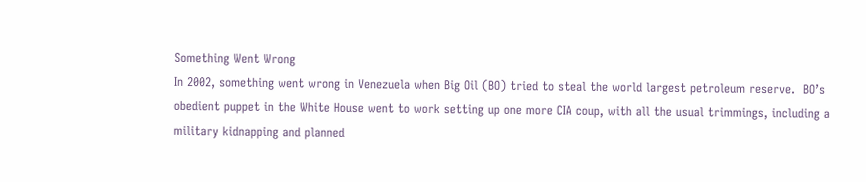Something Went Wrong
In 2002, something went wrong in Venezuela when Big Oil (BO) tried to steal the world largest petroleum reserve.  BO’s obedient puppet in the White House went to work setting up one more CIA coup, with all the usual trimmings, including a military kidnapping and planned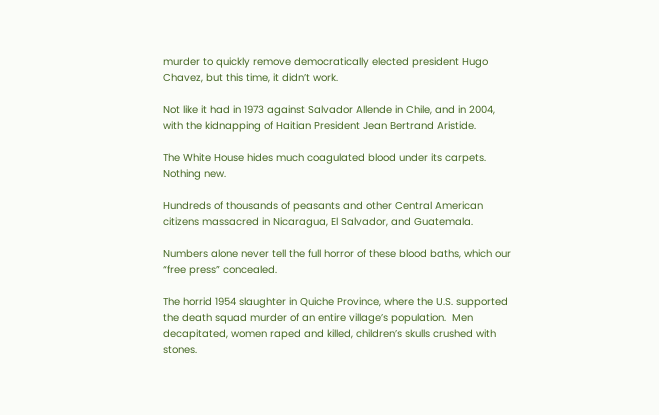murder to quickly remove democratically elected president Hugo Chavez, but this time, it didn’t work.

Not like it had in 1973 against Salvador Allende in Chile, and in 2004, with the kidnapping of Haitian President Jean Bertrand Aristide.

The White House hides much coagulated blood under its carpets.  Nothing new.

Hundreds of thousands of peasants and other Central American citizens massacred in Nicaragua, El Salvador, and Guatemala.

Numbers alone never tell the full horror of these blood baths, which our “free press” concealed.

The horrid 1954 slaughter in Quiche Province, where the U.S. supported the death squad murder of an entire village’s population.  Men decapitated, women raped and killed, children’s skulls crushed with stones.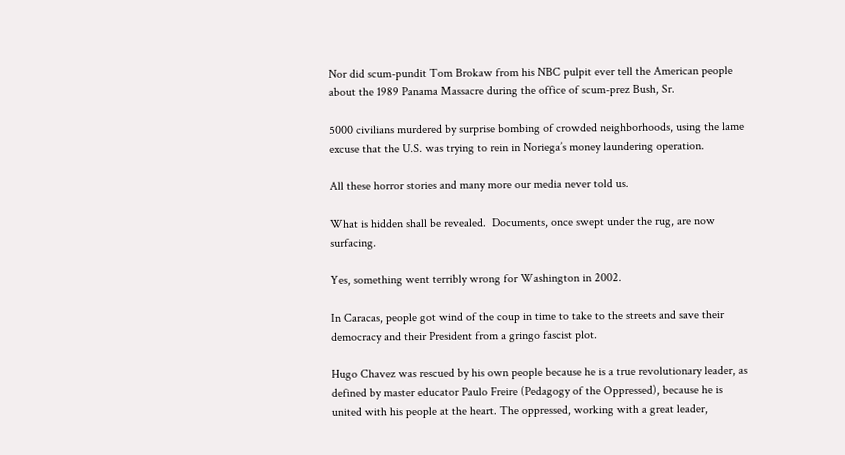Nor did scum-pundit Tom Brokaw from his NBC pulpit ever tell the American people about the 1989 Panama Massacre during the office of scum-prez Bush, Sr.

5000 civilians murdered by surprise bombing of crowded neighborhoods, using the lame excuse that the U.S. was trying to rein in Noriega’s money laundering operation.

All these horror stories and many more our media never told us.

What is hidden shall be revealed.  Documents, once swept under the rug, are now surfacing.

Yes, something went terribly wrong for Washington in 2002.

In Caracas, people got wind of the coup in time to take to the streets and save their democracy and their President from a gringo fascist plot.

Hugo Chavez was rescued by his own people because he is a true revolutionary leader, as defined by master educator Paulo Freire (Pedagogy of the Oppressed), because he is united with his people at the heart. The oppressed, working with a great leader,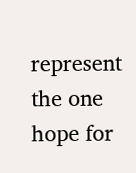represent the one hope for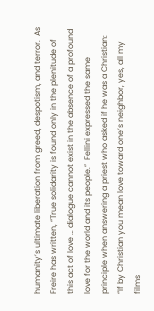humanity’s ultimate liberation from greed, despotism, and terror.  As Freire has written, “True solidarity is found only in the plenitude of this act of love … dialogue cannot exist in the absence of a profound love for the world and its people.”  Fellini expressed the same principle when answering a priest who asked if he was a Christian: “If by Christian you mean love toward one’s neighbor, yes, all my films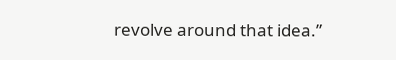revolve around that idea.”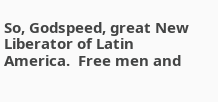So, Godspeed, great New Liberator of Latin America.  Free men and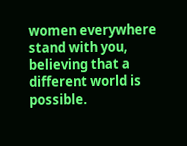women everywhere stand with you, believing that a different world is possible.